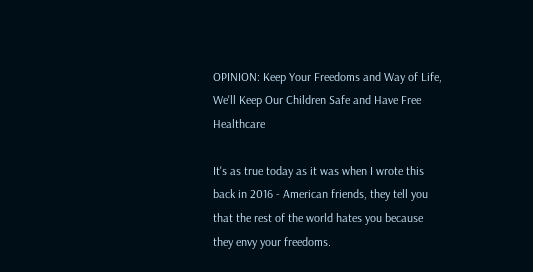OPINION: Keep Your Freedoms and Way of Life, We'll Keep Our Children Safe and Have Free Healthcare

It's as true today as it was when I wrote this back in 2016 - American friends, they tell you that the rest of the world hates you because they envy your freedoms.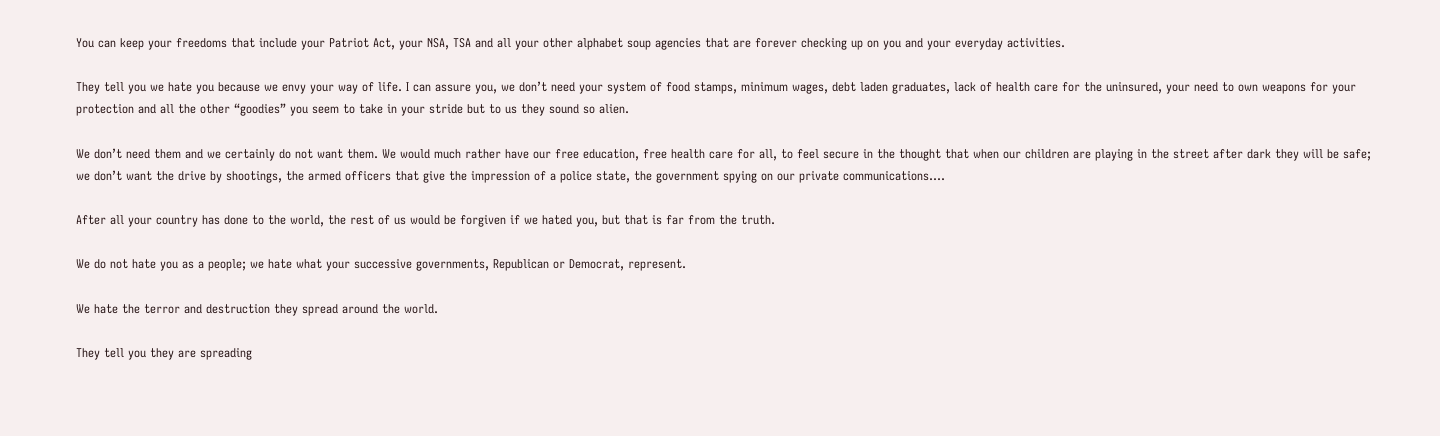You can keep your freedoms that include your Patriot Act, your NSA, TSA and all your other alphabet soup agencies that are forever checking up on you and your everyday activities.

They tell you we hate you because we envy your way of life. I can assure you, we don’t need your system of food stamps, minimum wages, debt laden graduates, lack of health care for the uninsured, your need to own weapons for your protection and all the other “goodies” you seem to take in your stride but to us they sound so alien.

We don’t need them and we certainly do not want them. We would much rather have our free education, free health care for all, to feel secure in the thought that when our children are playing in the street after dark they will be safe; we don’t want the drive by shootings, the armed officers that give the impression of a police state, the government spying on our private communications....

After all your country has done to the world, the rest of us would be forgiven if we hated you, but that is far from the truth.

We do not hate you as a people; we hate what your successive governments, Republican or Democrat, represent.

We hate the terror and destruction they spread around the world.

They tell you they are spreading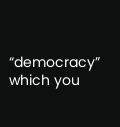“democracy” which you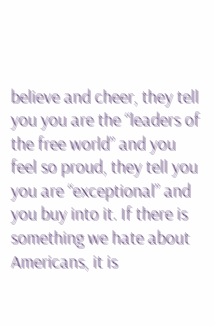believe and cheer, they tell you you are the “leaders of the free world” and you feel so proud, they tell you you are “exceptional” and you buy into it. If there is something we hate about Americans, it is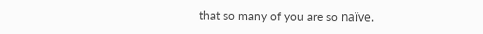that so many of you are so naïve.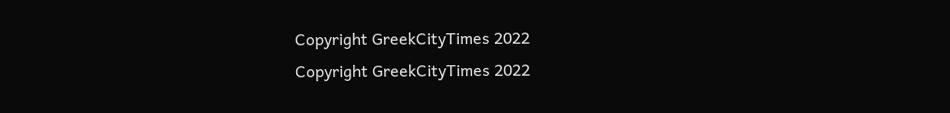Copyright GreekCityTimes 2022
Copyright GreekCityTimes 2022